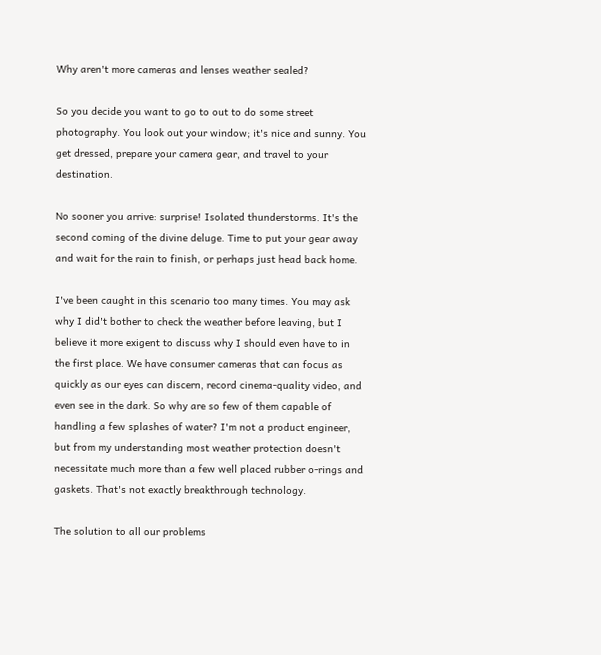Why aren't more cameras and lenses weather sealed?

So you decide you want to go to out to do some street photography. You look out your window; it's nice and sunny. You get dressed, prepare your camera gear, and travel to your destination.

No sooner you arrive: surprise! Isolated thunderstorms. It's the second coming of the divine deluge. Time to put your gear away and wait for the rain to finish, or perhaps just head back home.

I've been caught in this scenario too many times. You may ask why I did't bother to check the weather before leaving, but I believe it more exigent to discuss why I should even have to in the first place. We have consumer cameras that can focus as quickly as our eyes can discern, record cinema-quality video, and even see in the dark. So why are so few of them capable of handling a few splashes of water? I'm not a product engineer, but from my understanding most weather protection doesn't necessitate much more than a few well placed rubber o-rings and gaskets. That's not exactly breakthrough technology.

The solution to all our problems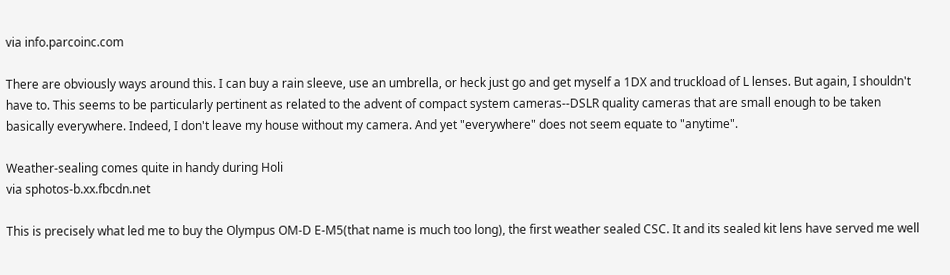via info.parcoinc.com

There are obviously ways around this. I can buy a rain sleeve, use an umbrella, or heck just go and get myself a 1DX and truckload of L lenses. But again, I shouldn't have to. This seems to be particularly pertinent as related to the advent of compact system cameras--DSLR quality cameras that are small enough to be taken basically everywhere. Indeed, I don't leave my house without my camera. And yet "everywhere" does not seem equate to "anytime".

Weather-sealing comes quite in handy during Holi
via sphotos-b.xx.fbcdn.net

This is precisely what led me to buy the Olympus OM-D E-M5(that name is much too long), the first weather sealed CSC. It and its sealed kit lens have served me well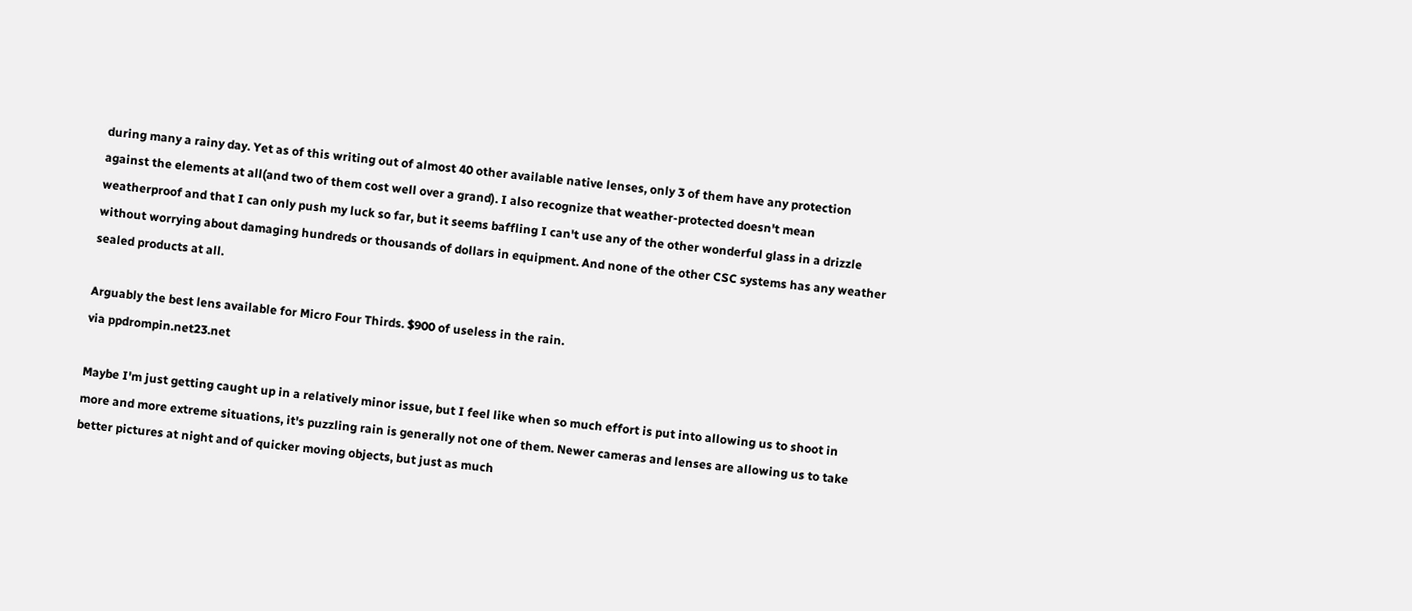during many a rainy day. Yet as of this writing out of almost 40 other available native lenses, only 3 of them have any protection against the elements at all(and two of them cost well over a grand). I also recognize that weather-protected doesn't mean weatherproof and that I can only push my luck so far, but it seems baffling I can't use any of the other wonderful glass in a drizzle without worrying about damaging hundreds or thousands of dollars in equipment. And none of the other CSC systems has any weather sealed products at all.

Arguably the best lens available for Micro Four Thirds. $900 of useless in the rain.
via ppdrompin.net23.net

Maybe I'm just getting caught up in a relatively minor issue, but I feel like when so much effort is put into allowing us to shoot in more and more extreme situations, it's puzzling rain is generally not one of them. Newer cameras and lenses are allowing us to take better pictures at night and of quicker moving objects, but just as much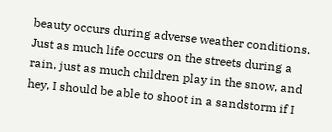beauty occurs during adverse weather conditions. Just as much life occurs on the streets during a rain, just as much children play in the snow, and hey, I should be able to shoot in a sandstorm if I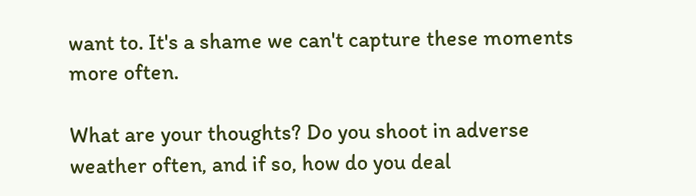want to. It's a shame we can't capture these moments more often.

What are your thoughts? Do you shoot in adverse weather often, and if so, how do you deal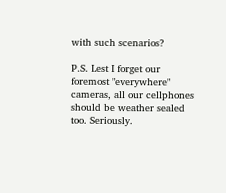with such scenarios?

P.S. Lest I forget our foremost "everywhere" cameras, all our cellphones should be weather sealed too. Seriously.